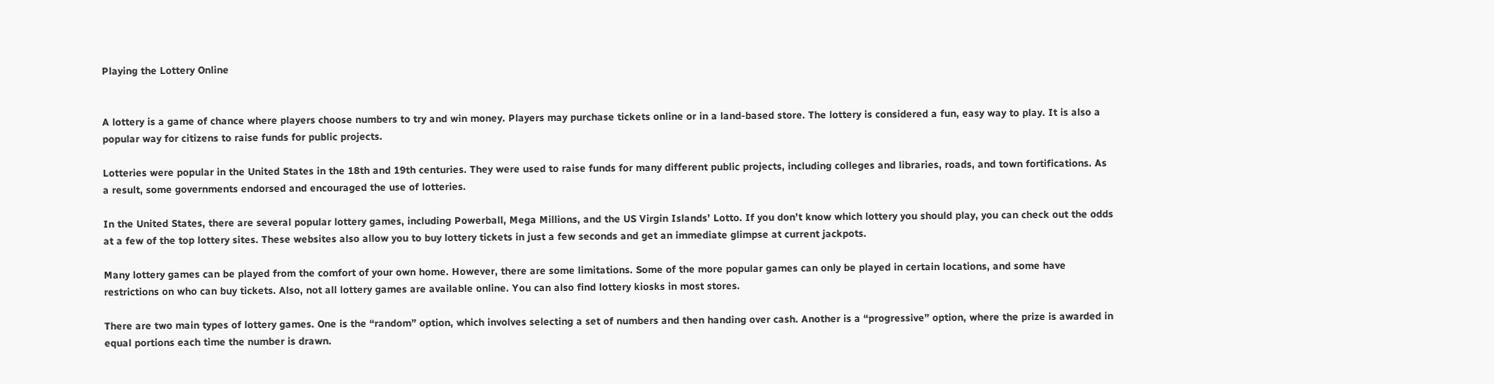Playing the Lottery Online


A lottery is a game of chance where players choose numbers to try and win money. Players may purchase tickets online or in a land-based store. The lottery is considered a fun, easy way to play. It is also a popular way for citizens to raise funds for public projects.

Lotteries were popular in the United States in the 18th and 19th centuries. They were used to raise funds for many different public projects, including colleges and libraries, roads, and town fortifications. As a result, some governments endorsed and encouraged the use of lotteries.

In the United States, there are several popular lottery games, including Powerball, Mega Millions, and the US Virgin Islands’ Lotto. If you don’t know which lottery you should play, you can check out the odds at a few of the top lottery sites. These websites also allow you to buy lottery tickets in just a few seconds and get an immediate glimpse at current jackpots.

Many lottery games can be played from the comfort of your own home. However, there are some limitations. Some of the more popular games can only be played in certain locations, and some have restrictions on who can buy tickets. Also, not all lottery games are available online. You can also find lottery kiosks in most stores.

There are two main types of lottery games. One is the “random” option, which involves selecting a set of numbers and then handing over cash. Another is a “progressive” option, where the prize is awarded in equal portions each time the number is drawn.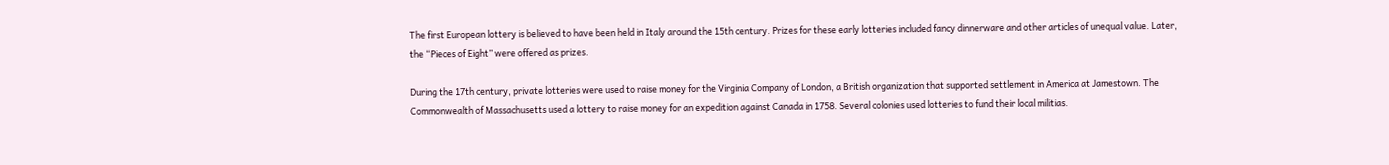The first European lottery is believed to have been held in Italy around the 15th century. Prizes for these early lotteries included fancy dinnerware and other articles of unequal value. Later, the “Pieces of Eight” were offered as prizes.

During the 17th century, private lotteries were used to raise money for the Virginia Company of London, a British organization that supported settlement in America at Jamestown. The Commonwealth of Massachusetts used a lottery to raise money for an expedition against Canada in 1758. Several colonies used lotteries to fund their local militias.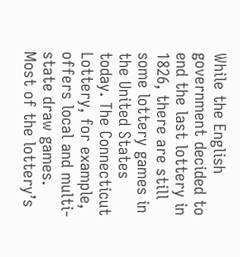While the English government decided to end the last lottery in 1826, there are still some lottery games in the United States today. The Connecticut Lottery, for example, offers local and multi-state draw games. Most of the lottery’s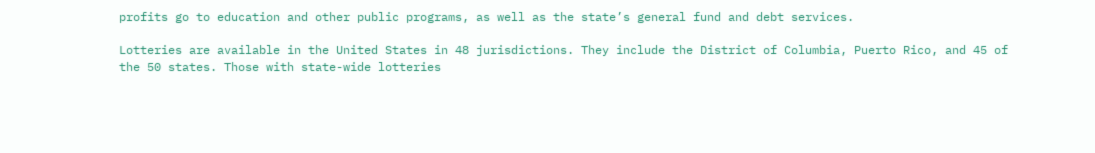profits go to education and other public programs, as well as the state’s general fund and debt services.

Lotteries are available in the United States in 48 jurisdictions. They include the District of Columbia, Puerto Rico, and 45 of the 50 states. Those with state-wide lotteries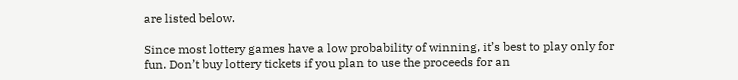are listed below.

Since most lottery games have a low probability of winning, it’s best to play only for fun. Don’t buy lottery tickets if you plan to use the proceeds for an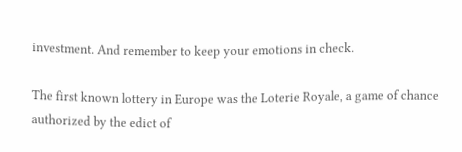investment. And remember to keep your emotions in check.

The first known lottery in Europe was the Loterie Royale, a game of chance authorized by the edict of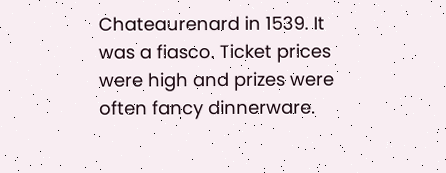Chateaurenard in 1539. It was a fiasco. Ticket prices were high and prizes were often fancy dinnerware.